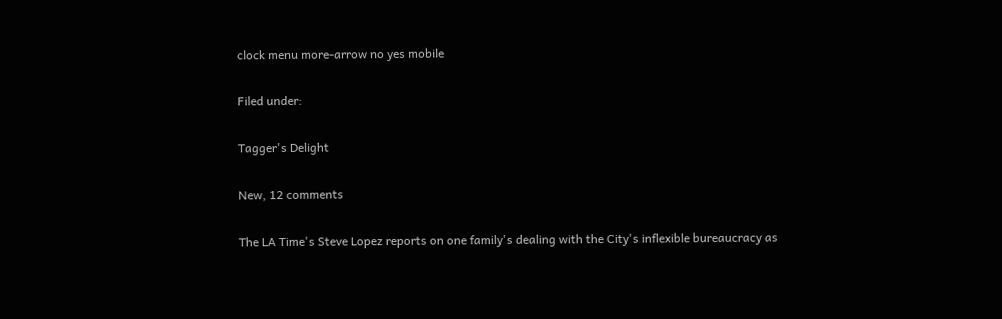clock menu more-arrow no yes mobile

Filed under:

Tagger's Delight

New, 12 comments

The LA Time's Steve Lopez reports on one family's dealing with the City's inflexible bureaucracy as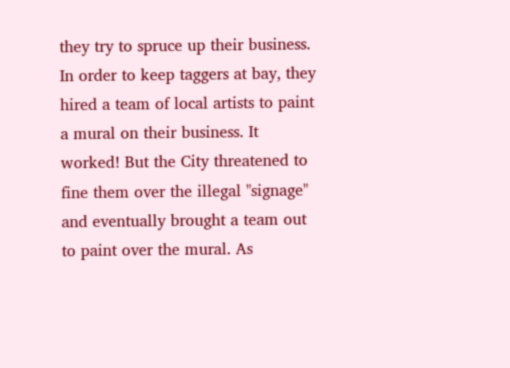they try to spruce up their business. In order to keep taggers at bay, they hired a team of local artists to paint a mural on their business. It worked! But the City threatened to fine them over the illegal "signage" and eventually brought a team out to paint over the mural. As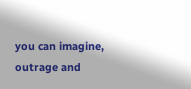you can imagine, outrage and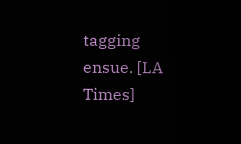tagging ensue. [LA Times]